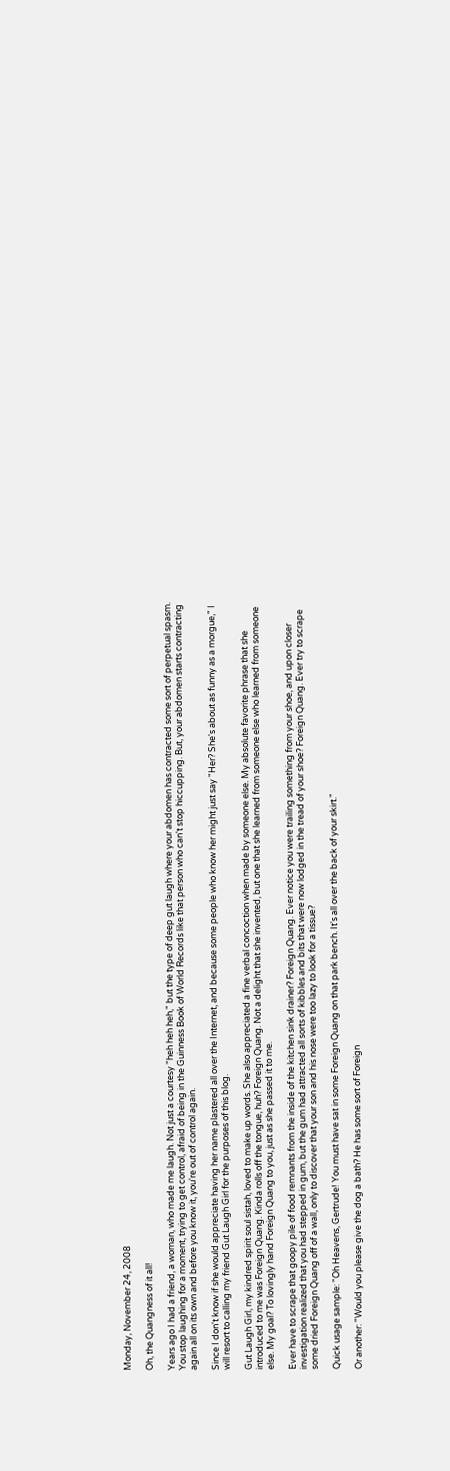Monday, November 24, 2008

Oh, the Quangness of it all!

Years ago I had a friend, a woman, who made me laugh. Not just a courtesy "heh heh heh," but the type of deep gut laugh where your abdomen has contracted some sort of perpetual spasm. You stop laughing for a moment, trying to get control, afraid of being in the Guinness Book of World Records like that person who can't stop hiccupping. But, your abdomen starts contracting again all on its own and before you know it, you're out of control again.

Since I don't know if she would appreciate having her name plastered all over the Internet, and because some people who know her might just say "Her? She's about as funny as a morgue," I will resort to calling my friend Gut Laugh Girl for the purposes of this blog.

Gut Laugh Girl, my kindred spirit soul sistah, loved to make up words. She also appreciated a fine verbal concoction when made by someone else. My absolute favorite phrase that she introduced to me was Foreign Quang. Kinda rolls off the tongue, huh? Foreign Quang. Not a delight that she invented, but one that she learned from someone else who learned from someone else. My goal? To lovingly hand Foreign Quang to you, just as she passed it to me.

Ever have to scrape that goopy pile of food remnants from the inside of the kitchen sink drainer? Foreign Quang. Ever notice you were trailing something from your shoe, and upon closer investigation realized that you had stepped in gum, but the gum had attracted all sorts of kibbles and bits that were now lodged in the tread of your shoe? Foreign Quang. Ever try to scrape some dried Foreign Quang off of a wall, only to discover that your son and his nose were too lazy to look for a tissue?

Quick usage sample: "Oh Heavens, Gertrude! You must have sat in some Foreign Quang on that park bench. It's all over the back of your skirt."

Or another: "Would you please give the dog a bath? He has some sort of Foreign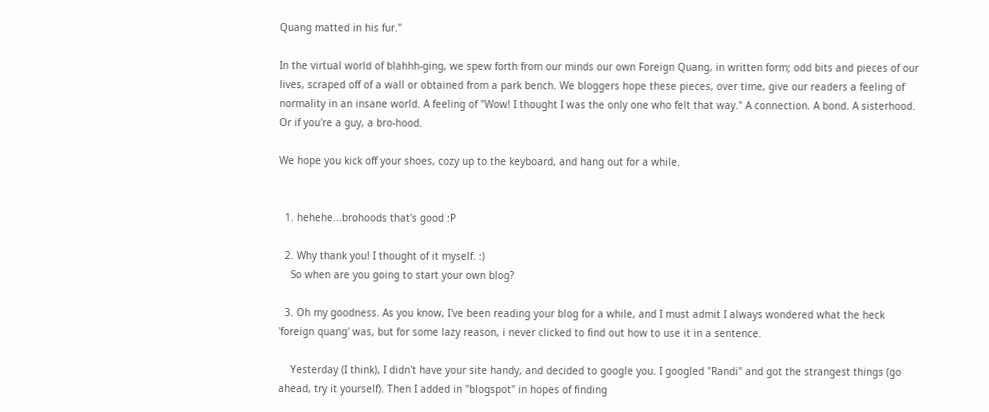Quang matted in his fur."

In the virtual world of blahhh-ging, we spew forth from our minds our own Foreign Quang, in written form; odd bits and pieces of our lives, scraped off of a wall or obtained from a park bench. We bloggers hope these pieces, over time, give our readers a feeling of normality in an insane world. A feeling of "Wow! I thought I was the only one who felt that way." A connection. A bond. A sisterhood. Or if you're a guy, a bro-hood.

We hope you kick off your shoes, cozy up to the keyboard, and hang out for a while.


  1. hehehe...brohoods that's good :P

  2. Why thank you! I thought of it myself. :)
    So when are you going to start your own blog?

  3. Oh my goodness. As you know, I've been reading your blog for a while, and I must admit I always wondered what the heck 'foreign quang' was, but for some lazy reason, i never clicked to find out how to use it in a sentence.

    Yesterday (I think), I didn't have your site handy, and decided to google you. I googled "Randi" and got the strangest things (go ahead, try it yourself). Then I added in "blogspot" in hopes of finding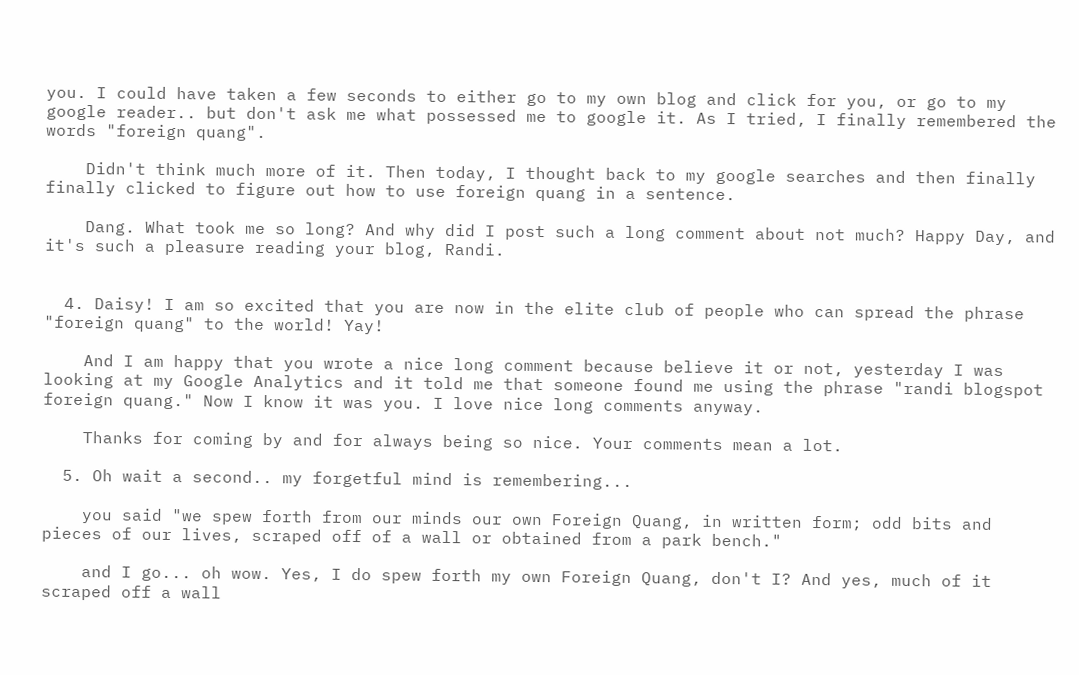you. I could have taken a few seconds to either go to my own blog and click for you, or go to my google reader.. but don't ask me what possessed me to google it. As I tried, I finally remembered the words "foreign quang".

    Didn't think much more of it. Then today, I thought back to my google searches and then finally finally clicked to figure out how to use foreign quang in a sentence.

    Dang. What took me so long? And why did I post such a long comment about not much? Happy Day, and it's such a pleasure reading your blog, Randi.


  4. Daisy! I am so excited that you are now in the elite club of people who can spread the phrase "foreign quang" to the world! Yay!

    And I am happy that you wrote a nice long comment because believe it or not, yesterday I was looking at my Google Analytics and it told me that someone found me using the phrase "randi blogspot foreign quang." Now I know it was you. I love nice long comments anyway.

    Thanks for coming by and for always being so nice. Your comments mean a lot.

  5. Oh wait a second.. my forgetful mind is remembering...

    you said "we spew forth from our minds our own Foreign Quang, in written form; odd bits and pieces of our lives, scraped off of a wall or obtained from a park bench."

    and I go... oh wow. Yes, I do spew forth my own Foreign Quang, don't I? And yes, much of it scraped off a wall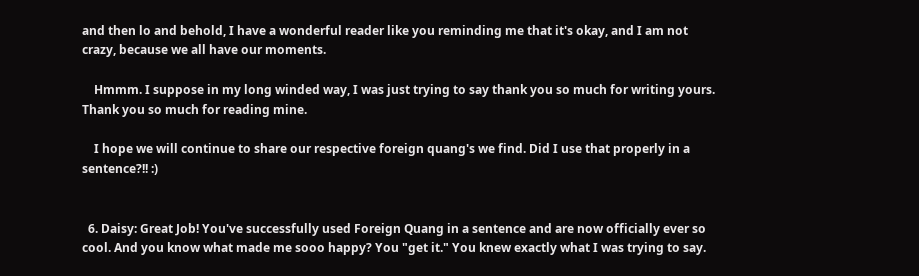and then lo and behold, I have a wonderful reader like you reminding me that it's okay, and I am not crazy, because we all have our moments.

    Hmmm. I suppose in my long winded way, I was just trying to say thank you so much for writing yours. Thank you so much for reading mine.

    I hope we will continue to share our respective foreign quang's we find. Did I use that properly in a sentence?!! :)


  6. Daisy: Great Job! You've successfully used Foreign Quang in a sentence and are now officially ever so cool. And you know what made me sooo happy? You "get it." You knew exactly what I was trying to say.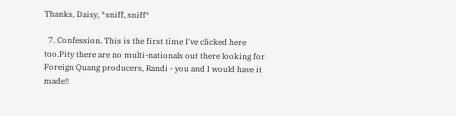Thanks, Daisy, *sniff, sniff*

  7. Confession. This is the first time I've clicked here too.Pity there are no multi-nationals out there looking for Foreign Quang producers, Randi - you and I would have it made!!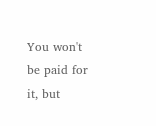You won't be paid for it, but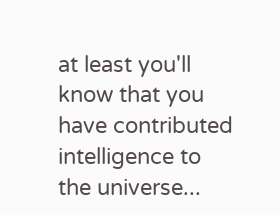at least you'll know that you have contributed intelligence to the universe...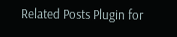Related Posts Plugin for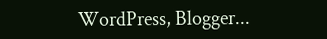WordPress, Blogger...